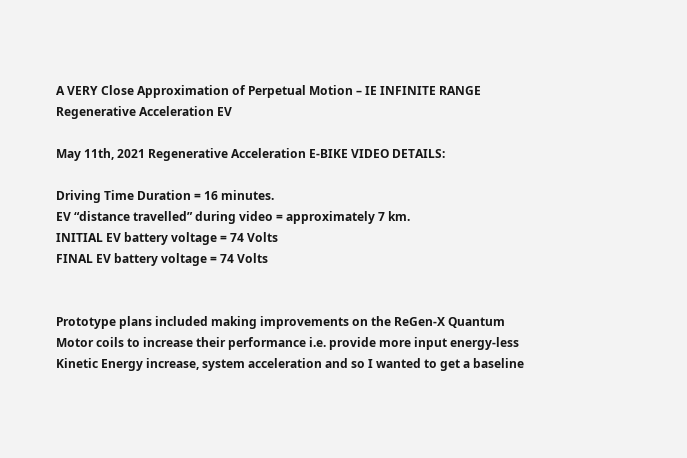A VERY Close Approximation of Perpetual Motion – IE INFINITE RANGE Regenerative Acceleration EV

May 11th, 2021 Regenerative Acceleration E-BIKE VIDEO DETAILS:

Driving Time Duration = 16 minutes.
EV “distance travelled” during video = approximately 7 km.
INITIAL EV battery voltage = 74 Volts
FINAL EV battery voltage = 74 Volts


Prototype plans included making improvements on the ReGen-X Quantum Motor coils to increase their performance i.e. provide more input energy-less Kinetic Energy increase, system acceleration and so I wanted to get a baseline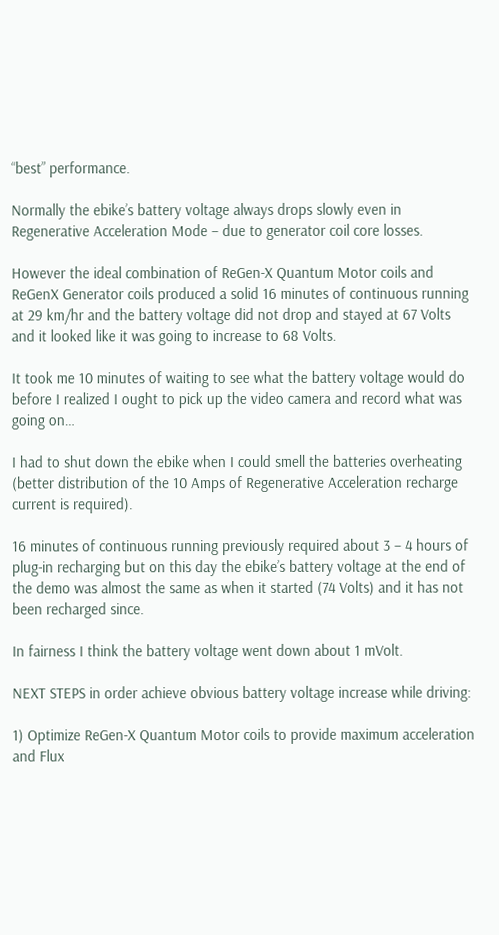“best” performance.

Normally the ebike’s battery voltage always drops slowly even in Regenerative Acceleration Mode – due to generator coil core losses.

However the ideal combination of ReGen-X Quantum Motor coils and ReGenX Generator coils produced a solid 16 minutes of continuous running at 29 km/hr and the battery voltage did not drop and stayed at 67 Volts and it looked like it was going to increase to 68 Volts.

It took me 10 minutes of waiting to see what the battery voltage would do before I realized I ought to pick up the video camera and record what was going on…

I had to shut down the ebike when I could smell the batteries overheating (better distribution of the 10 Amps of Regenerative Acceleration recharge current is required).

16 minutes of continuous running previously required about 3 – 4 hours of plug-in recharging but on this day the ebike’s battery voltage at the end of the demo was almost the same as when it started (74 Volts) and it has not been recharged since.

In fairness I think the battery voltage went down about 1 mVolt.

NEXT STEPS in order achieve obvious battery voltage increase while driving:

1) Optimize ReGen-X Quantum Motor coils to provide maximum acceleration and Flux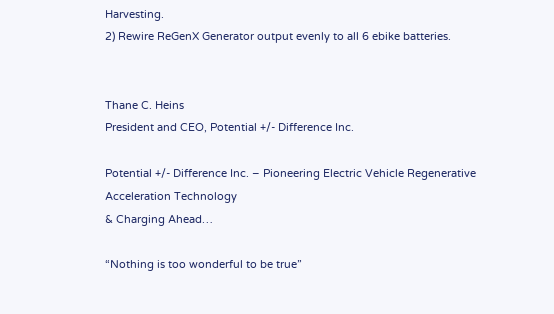Harvesting.
2) Rewire ReGenX Generator output evenly to all 6 ebike batteries.


Thane C. Heins
President and CEO, Potential +/- Difference Inc.

Potential +/- Difference Inc. – Pioneering Electric Vehicle Regenerative Acceleration Technology
& Charging Ahead…

“Nothing is too wonderful to be true”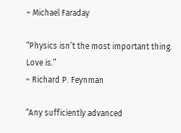~ Michael Faraday

“Physics isn’t the most important thing.
Love is.”
~ Richard P. Feynman

“Any sufficiently advanced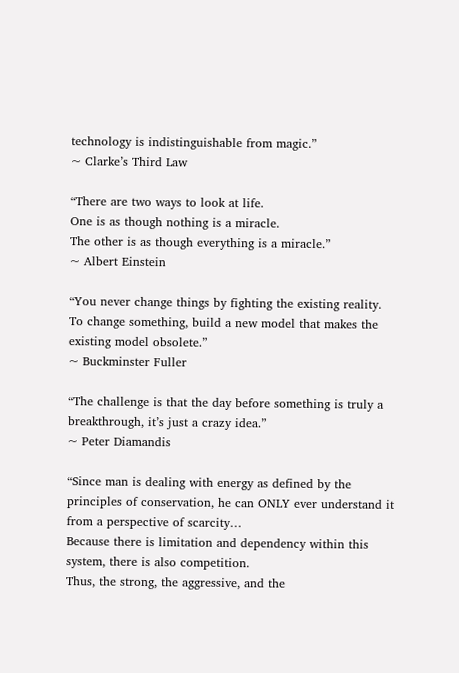technology is indistinguishable from magic.”
~ Clarke’s Third Law

“There are two ways to look at life.
One is as though nothing is a miracle.
The other is as though everything is a miracle.”
~ Albert Einstein

“You never change things by fighting the existing reality.
To change something, build a new model that makes the existing model obsolete.”
~ Buckminster Fuller

“The challenge is that the day before something is truly a breakthrough, it’s just a crazy idea.”
~ Peter Diamandis

“Since man is dealing with energy as defined by the principles of conservation, he can ONLY ever understand it from a perspective of scarcity…
Because there is limitation and dependency within this system, there is also competition.
Thus, the strong, the aggressive, and the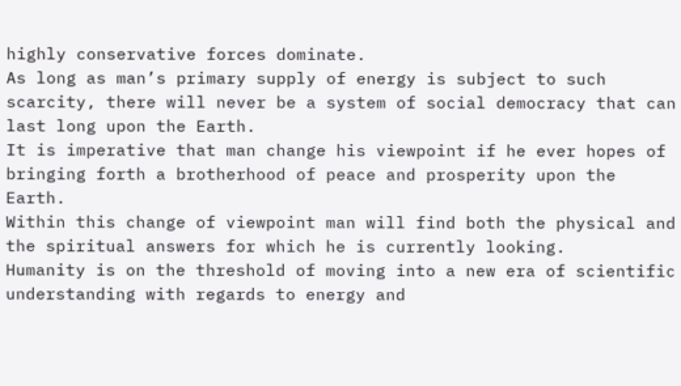highly conservative forces dominate.
As long as man’s primary supply of energy is subject to such scarcity, there will never be a system of social democracy that can last long upon the Earth.
It is imperative that man change his viewpoint if he ever hopes of bringing forth a brotherhood of peace and prosperity upon the Earth.
Within this change of viewpoint man will find both the physical and the spiritual answers for which he is currently looking.
Humanity is on the threshold of moving into a new era of scientific understanding with regards to energy and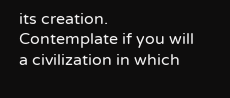its creation.
Contemplate if you will a civilization in which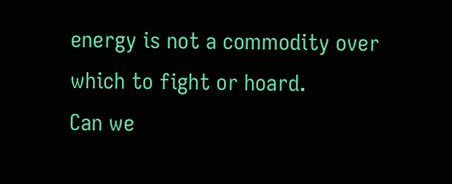energy is not a commodity over which to fight or hoard.
Can we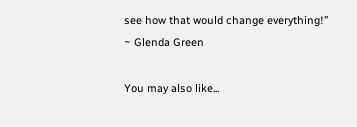see how that would change everything!”
~ Glenda Green

You may also like...